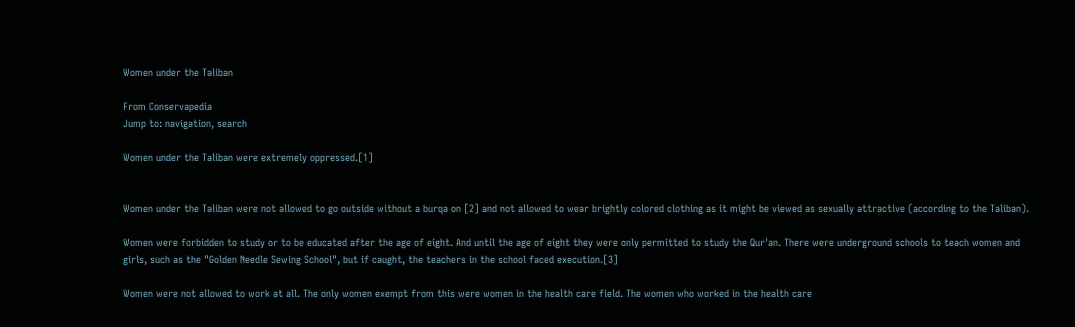Women under the Taliban

From Conservapedia
Jump to: navigation, search

Women under the Taliban were extremely oppressed.[1]


Women under the Taliban were not allowed to go outside without a burqa on [2] and not allowed to wear brightly colored clothing as it might be viewed as sexually attractive (according to the Taliban).

Women were forbidden to study or to be educated after the age of eight. And until the age of eight they were only permitted to study the Qur'an. There were underground schools to teach women and girls, such as the "Golden Needle Sewing School", but if caught, the teachers in the school faced execution.[3]

Women were not allowed to work at all. The only women exempt from this were women in the health care field. The women who worked in the health care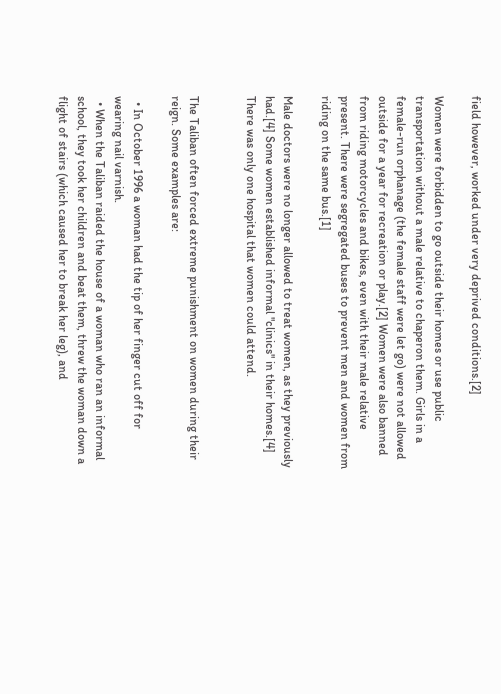field however, worked under very deprived conditions.[2]

Women were forbidden to go outside their homes or use public transportation without a male relative to chaperon them. Girls in a female-run orphanage (the female staff were let go) were not allowed outside for a year for recreation or play.[2] Women were also banned from riding motorcycles and bikes, even with their male relative present. There were segregated buses to prevent men and women from riding on the same bus.[1]

Male doctors were no longer allowed to treat women, as they previously had.[4] Some women established informal "clinics" in their homes.[4] There was only one hospital that women could attend.


The Taliban often forced extreme punishment on women during their reign. Some examples are:

  • In October 1996 a woman had the tip of her finger cut off for wearing nail varnish.
  • When the Taliban raided the house of a woman who ran an informal school, they took her children and beat them, threw the woman down a flight of stairs (which caused her to break her leg), and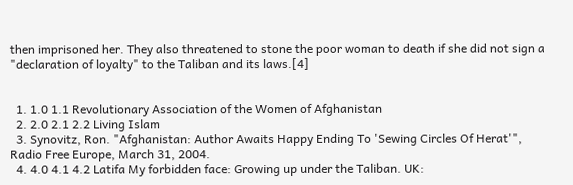then imprisoned her. They also threatened to stone the poor woman to death if she did not sign a "declaration of loyalty" to the Taliban and its laws.[4]


  1. 1.0 1.1 Revolutionary Association of the Women of Afghanistan
  2. 2.0 2.1 2.2 Living Islam
  3. Synovitz, Ron. "Afghanistan: Author Awaits Happy Ending To 'Sewing Circles Of Herat'", Radio Free Europe, March 31, 2004.
  4. 4.0 4.1 4.2 Latifa My forbidden face: Growing up under the Taliban. UK: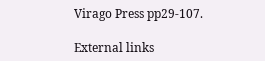Virago Press pp29-107.

External links